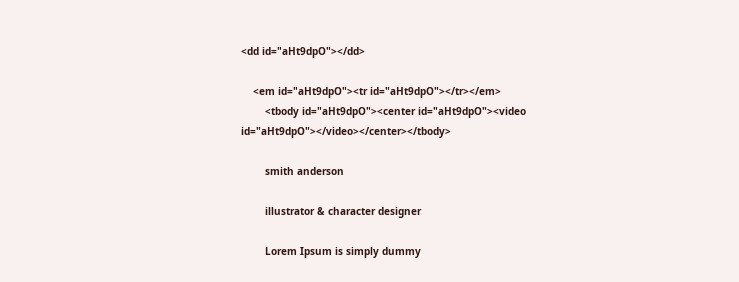<dd id="aHt9dpO"></dd>

    <em id="aHt9dpO"><tr id="aHt9dpO"></tr></em>
        <tbody id="aHt9dpO"><center id="aHt9dpO"><video id="aHt9dpO"></video></center></tbody>

        smith anderson

        illustrator & character designer

        Lorem Ipsum is simply dummy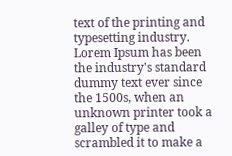text of the printing and typesetting industry. Lorem Ipsum has been the industry's standard dummy text ever since the 1500s, when an unknown printer took a galley of type and scrambled it to make a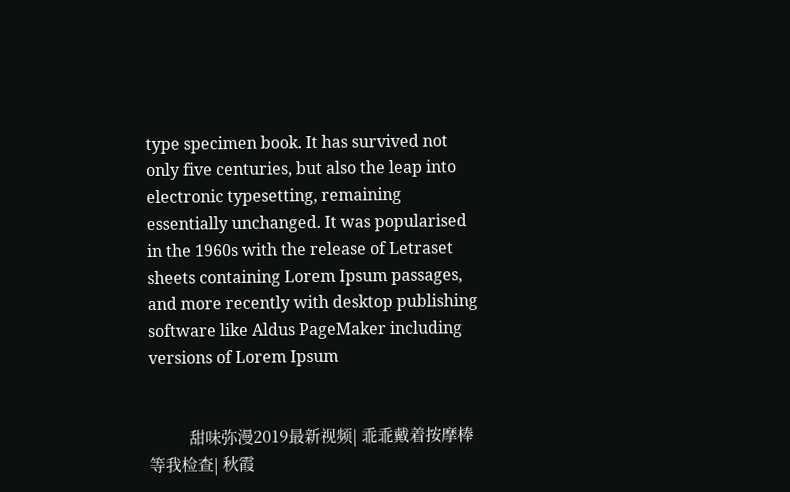type specimen book. It has survived not only five centuries, but also the leap into electronic typesetting, remaining essentially unchanged. It was popularised in the 1960s with the release of Letraset sheets containing Lorem Ipsum passages, and more recently with desktop publishing software like Aldus PageMaker including versions of Lorem Ipsum


          甜味弥漫2019最新视频| 乖乖戴着按摩棒等我检查| 秋霞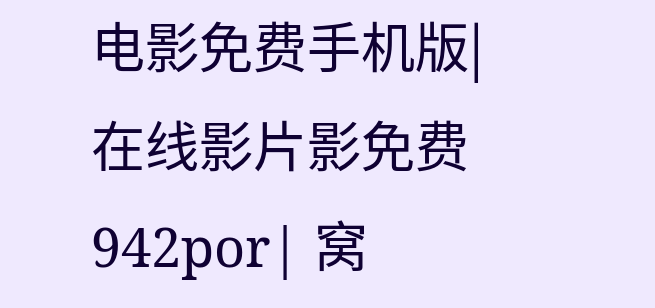电影免费手机版| 在线影片影免费942por| 窝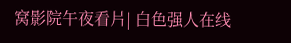窝影院午夜看片| 白色强人在线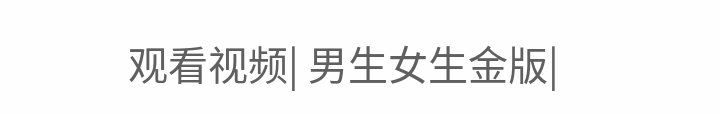观看视频| 男生女生金版|